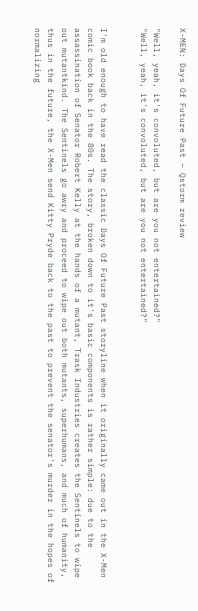X-MEN: Days Of Future Past – Qstorm review

"Well, yeah, it's convoluted, but are you not entertained?"
"Well, yeah, it's convoluted, but are you not entertained?"


I'm old enough to have read the classic Days Of Future Past storyline when it originally came out in the X-Men comic book back in the 80s. The story, broken down to it's basic components is rather simple: due to the assassination of Senator Robert Kelly at the hands of a mutant, Trask Industries creates the Sentinels to wipe out mutantkind. The Sentinels go awry and proceed to wipe out both mutants, superhumans, and much of humanity, thus in the future, the X-Men send Kitty Pryde back to the past to prevent the senator's murder in the hopes of normalizing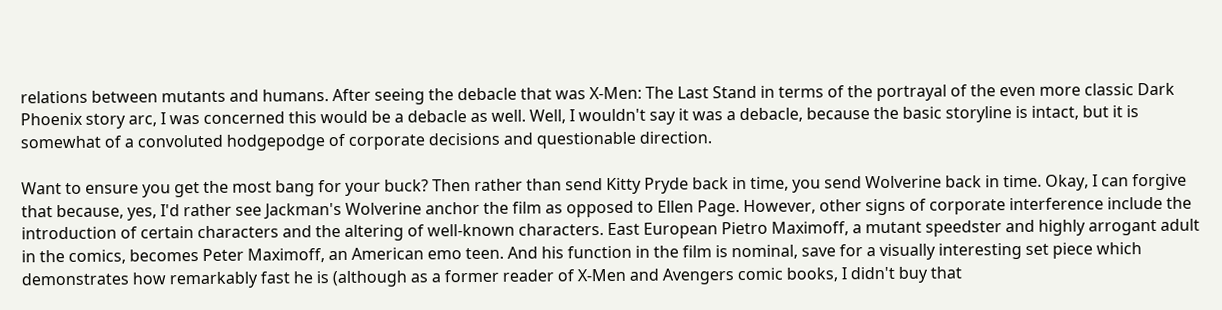relations between mutants and humans. After seeing the debacle that was X-Men: The Last Stand in terms of the portrayal of the even more classic Dark Phoenix story arc, I was concerned this would be a debacle as well. Well, I wouldn't say it was a debacle, because the basic storyline is intact, but it is somewhat of a convoluted hodgepodge of corporate decisions and questionable direction.

Want to ensure you get the most bang for your buck? Then rather than send Kitty Pryde back in time, you send Wolverine back in time. Okay, I can forgive that because, yes, I'd rather see Jackman's Wolverine anchor the film as opposed to Ellen Page. However, other signs of corporate interference include the introduction of certain characters and the altering of well-known characters. East European Pietro Maximoff, a mutant speedster and highly arrogant adult in the comics, becomes Peter Maximoff, an American emo teen. And his function in the film is nominal, save for a visually interesting set piece which demonstrates how remarkably fast he is (although as a former reader of X-Men and Avengers comic books, I didn't buy that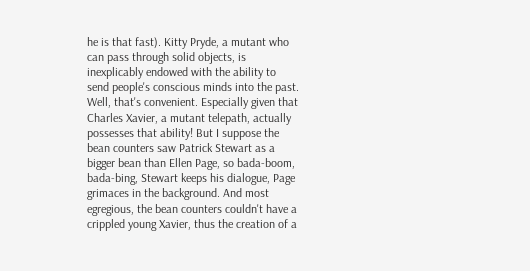he is that fast). Kitty Pryde, a mutant who can pass through solid objects, is inexplicably endowed with the ability to send people's conscious minds into the past. Well, that's convenient. Especially given that Charles Xavier, a mutant telepath, actually possesses that ability! But I suppose the bean counters saw Patrick Stewart as a bigger bean than Ellen Page, so bada-boom, bada-bing, Stewart keeps his dialogue, Page grimaces in the background. And most egregious, the bean counters couldn't have a crippled young Xavier, thus the creation of a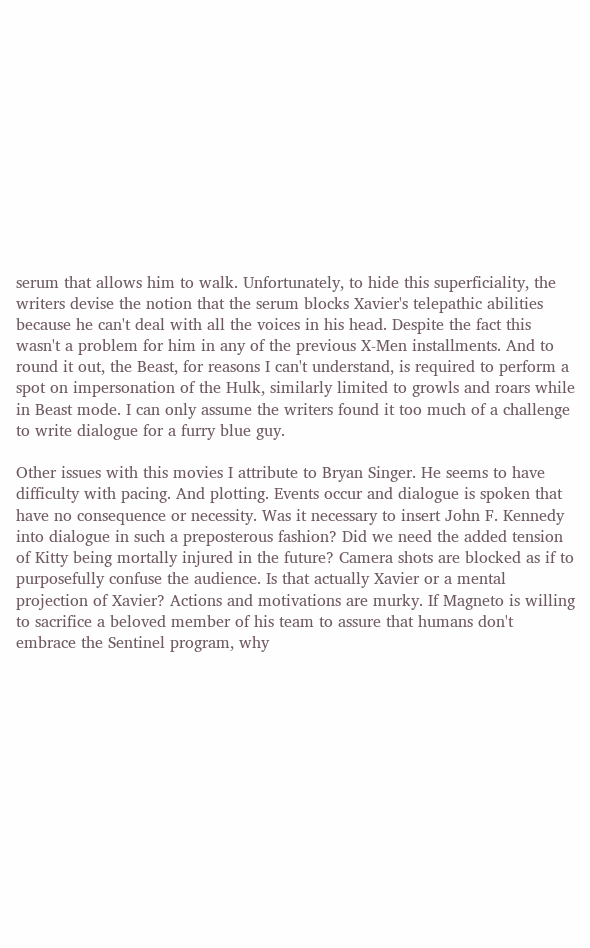serum that allows him to walk. Unfortunately, to hide this superficiality, the writers devise the notion that the serum blocks Xavier's telepathic abilities because he can't deal with all the voices in his head. Despite the fact this wasn't a problem for him in any of the previous X-Men installments. And to round it out, the Beast, for reasons I can't understand, is required to perform a spot on impersonation of the Hulk, similarly limited to growls and roars while in Beast mode. I can only assume the writers found it too much of a challenge to write dialogue for a furry blue guy.

Other issues with this movies I attribute to Bryan Singer. He seems to have difficulty with pacing. And plotting. Events occur and dialogue is spoken that have no consequence or necessity. Was it necessary to insert John F. Kennedy into dialogue in such a preposterous fashion? Did we need the added tension of Kitty being mortally injured in the future? Camera shots are blocked as if to purposefully confuse the audience. Is that actually Xavier or a mental projection of Xavier? Actions and motivations are murky. If Magneto is willing to sacrifice a beloved member of his team to assure that humans don't embrace the Sentinel program, why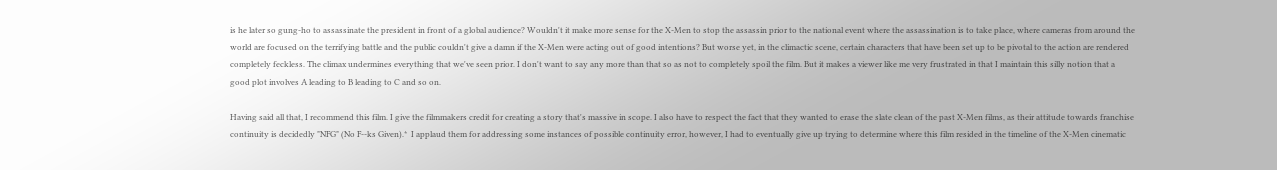is he later so gung-ho to assassinate the president in front of a global audience? Wouldn't it make more sense for the X-Men to stop the assassin prior to the national event where the assassination is to take place, where cameras from around the world are focused on the terrifying battle and the public couldn't give a damn if the X-Men were acting out of good intentions? But worse yet, in the climactic scene, certain characters that have been set up to be pivotal to the action are rendered completely feckless. The climax undermines everything that we've seen prior. I don't want to say any more than that so as not to completely spoil the film. But it makes a viewer like me very frustrated in that I maintain this silly notion that a good plot involves A leading to B leading to C and so on.

Having said all that, I recommend this film. I give the filmmakers credit for creating a story that's massive in scope. I also have to respect the fact that they wanted to erase the slate clean of the past X-Men films, as their attitude towards franchise continuity is decidedly "NFG" (No F--ks Given).*  I applaud them for addressing some instances of possible continuity error, however, I had to eventually give up trying to determine where this film resided in the timeline of the X-Men cinematic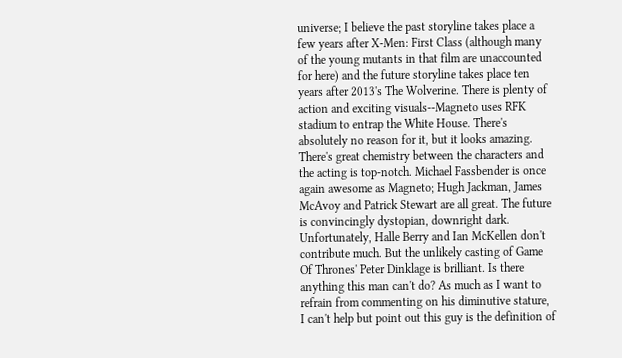universe; I believe the past storyline takes place a few years after X-Men: First Class (although many of the young mutants in that film are unaccounted for here) and the future storyline takes place ten years after 2013's The Wolverine. There is plenty of action and exciting visuals--Magneto uses RFK stadium to entrap the White House. There's absolutely no reason for it, but it looks amazing. There's great chemistry between the characters and the acting is top-notch. Michael Fassbender is once again awesome as Magneto; Hugh Jackman, James McAvoy and Patrick Stewart are all great. The future is convincingly dystopian, downright dark. Unfortunately, Halle Berry and Ian McKellen don't contribute much. But the unlikely casting of Game Of Thrones' Peter Dinklage is brilliant. Is there anything this man can't do? As much as I want to refrain from commenting on his diminutive stature, I can't help but point out this guy is the definition of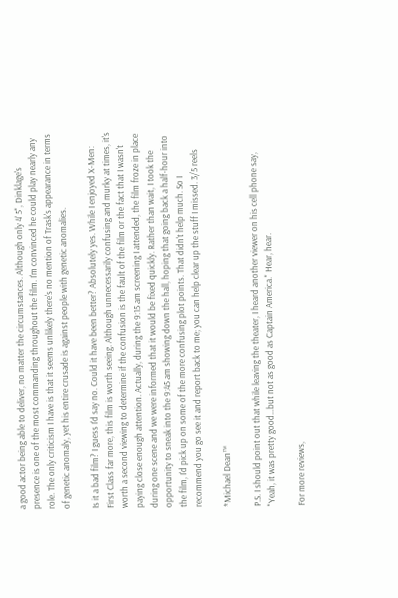a good actor being able to deliver, no matter the circumstances. Although only 4' 5", Dinklage's presence is one of the most commanding throughout the film. I'm convinced he could play nearly any role. The only criticism I have is that it seems unlikely there's no mention of Trask's appearance in terms of genetic anomaly, yet his entire crusade is against people with genetic anomalies.

Is it a bad film? I guess I'd say no. Could it have been better? Absolutely yes. While I enjoyed X-Men: First Class far more, this film is worth seeing. Although unnecessarily confusing and murky at times, it's worth a second viewing to determine if the confusion is the fault of the film or the fact that I wasn't paying close enough attention. Actually, during the 9:15 am screening I attended, the film froze in place during one scene and we were informed that it would be fixed quickly. Rather than wait, I took the opportunity to sneak into the 9:45 am showing down the hall, hoping that going back a half-hour into the film, I'd pick up on some of the more confusing plot points. That didn't help much. So I recommend you go see it and report back to me; you can help clear up the stuff I missed. 3/5 reels

*Michael Dean™

P.S. I should point out that while leaving the theater, I heard another viewer on his cell phone say, "Yeah, it was pretty good…but not as good as Captain America." Hear, hear.

For more reviews,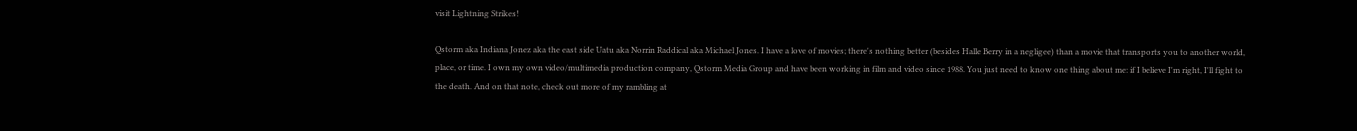visit Lightning Strikes!

Qstorm aka Indiana Jonez aka the east side Uatu aka Norrin Raddical aka Michael Jones. I have a love of movies; there's nothing better (besides Halle Berry in a negligee) than a movie that transports you to another world, place, or time. I own my own video/multimedia production company, Qstorm Media Group and have been working in film and video since 1988. You just need to know one thing about me: if I believe I'm right, I'll fight to the death. And on that note, check out more of my rambling at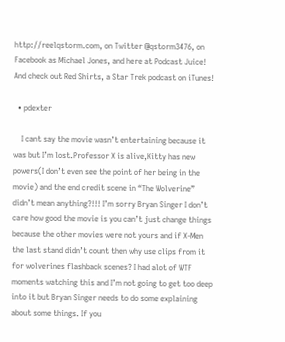http://reelqstorm.com, on Twitter @qstorm3476, on Facebook as Michael Jones, and here at Podcast Juice! And check out Red Shirts, a Star Trek podcast on iTunes!

  • pdexter

    I cant say the movie wasn’t entertaining because it was but I’m lost.Professor X is alive,Kitty has new powers(I don’t even see the point of her being in the movie) and the end credit scene in “The Wolverine” didn’t mean anything?!!! I’m sorry Bryan Singer I don’t care how good the movie is you can’t just change things because the other movies were not yours and if X-Men the last stand didn’t count then why use clips from it for wolverines flashback scenes? I had alot of WTF moments watching this and I’m not going to get too deep into it but Bryan Singer needs to do some explaining about some things. If you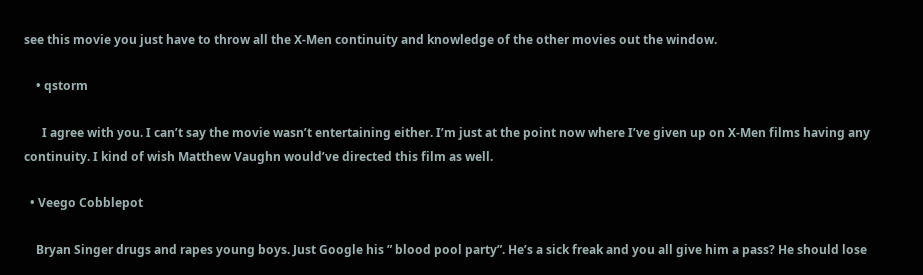see this movie you just have to throw all the X-Men continuity and knowledge of the other movies out the window.

    • qstorm

      I agree with you. I can’t say the movie wasn’t entertaining either. I’m just at the point now where I’ve given up on X-Men films having any continuity. I kind of wish Matthew Vaughn would’ve directed this film as well.

  • Veego Cobblepot

    Bryan Singer drugs and rapes young boys. Just Google his ” blood pool party”. He’s a sick freak and you all give him a pass? He should lose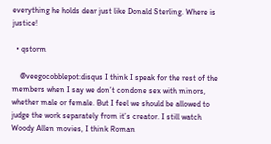everything he holds dear just like Donald Sterling. Where is justice!

  • qstorm

    @veegocobblepot:disqus I think I speak for the rest of the members when I say we don’t condone sex with minors, whether male or female. But I feel we should be allowed to judge the work separately from it’s creator. I still watch Woody Allen movies, I think Roman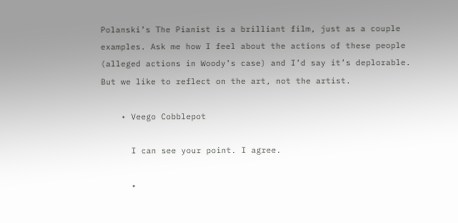Polanski’s The Pianist is a brilliant film, just as a couple examples. Ask me how I feel about the actions of these people (alleged actions in Woody’s case) and I’d say it’s deplorable. But we like to reflect on the art, not the artist.

    • Veego Cobblepot

      I can see your point. I agree.

      •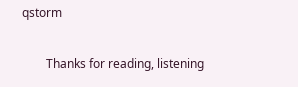qstorm

        Thanks for reading, listening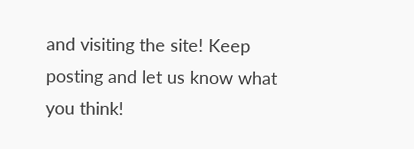and visiting the site! Keep posting and let us know what you think!